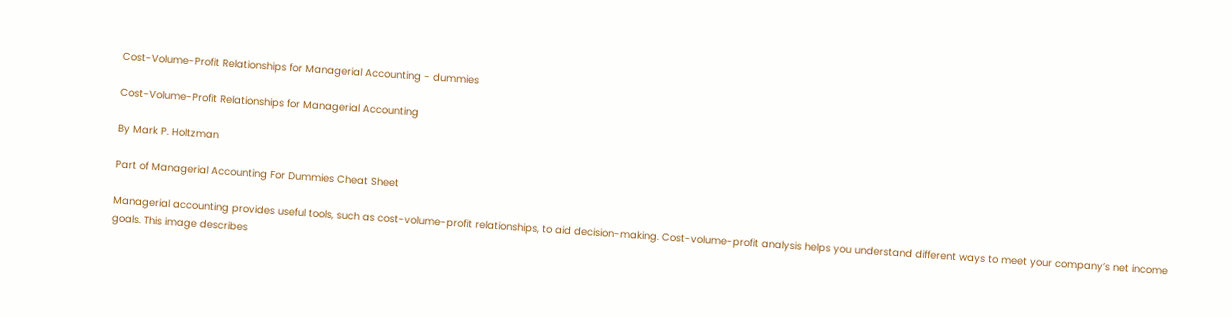Cost-Volume-Profit Relationships for Managerial Accounting - dummies

Cost-Volume-Profit Relationships for Managerial Accounting

By Mark P. Holtzman

Part of Managerial Accounting For Dummies Cheat Sheet

Managerial accounting provides useful tools, such as cost-volume-profit relationships, to aid decision-making. Cost-volume-profit analysis helps you understand different ways to meet your company’s net income goals. This image describes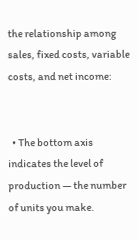the relationship among sales, fixed costs, variable costs, and net income:


  • The bottom axis indicates the level of production — the number of units you make.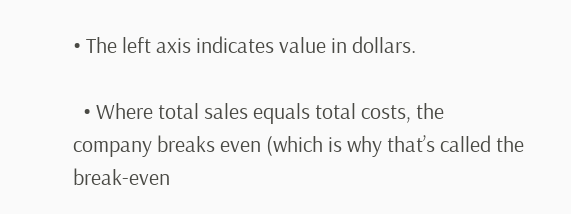• The left axis indicates value in dollars.

  • Where total sales equals total costs, the company breaks even (which is why that’s called the break-even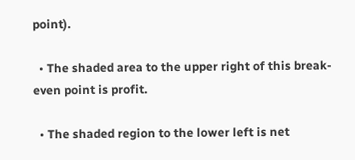point).

  • The shaded area to the upper right of this break-even point is profit.

  • The shaded region to the lower left is net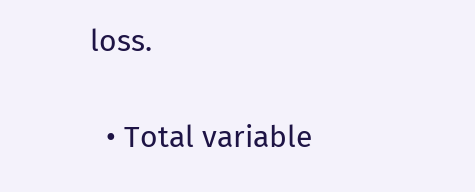loss.

  • Total variable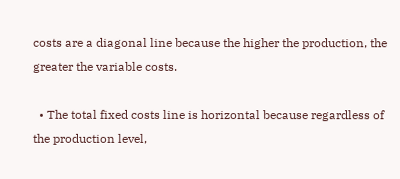costs are a diagonal line because the higher the production, the greater the variable costs.

  • The total fixed costs line is horizontal because regardless of the production level,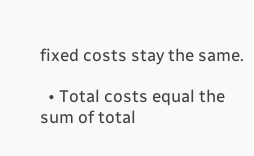fixed costs stay the same.

  • Total costs equal the sum of total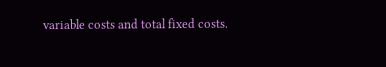variable costs and total fixed costs.